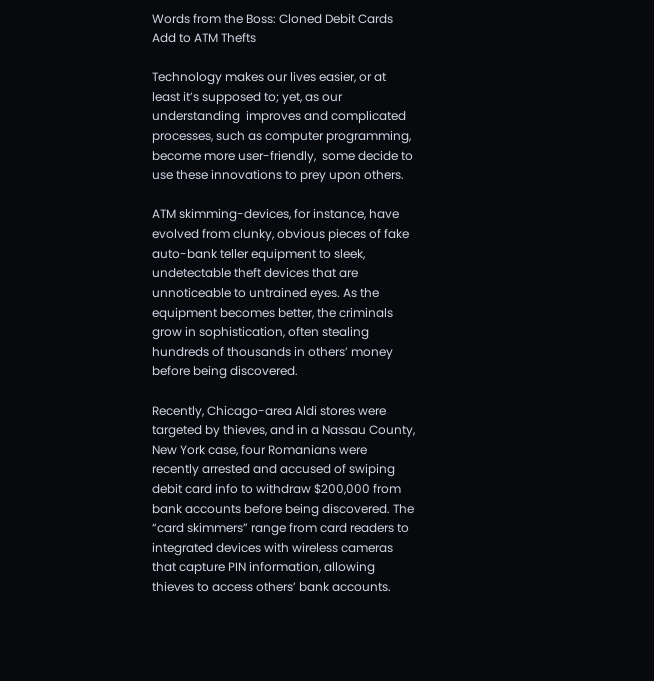Words from the Boss: Cloned Debit Cards Add to ATM Thefts

Technology makes our lives easier, or at least it’s supposed to; yet, as our understanding  improves and complicated processes, such as computer programming, become more user-friendly,  some decide to use these innovations to prey upon others.

ATM skimming-devices, for instance, have evolved from clunky, obvious pieces of fake auto-bank teller equipment to sleek, undetectable theft devices that are unnoticeable to untrained eyes. As the equipment becomes better, the criminals grow in sophistication, often stealing hundreds of thousands in others’ money before being discovered.

Recently, Chicago-area Aldi stores were targeted by thieves, and in a Nassau County, New York case, four Romanians were recently arrested and accused of swiping debit card info to withdraw $200,000 from bank accounts before being discovered. The “card skimmers” range from card readers to integrated devices with wireless cameras that capture PIN information, allowing thieves to access others’ bank accounts.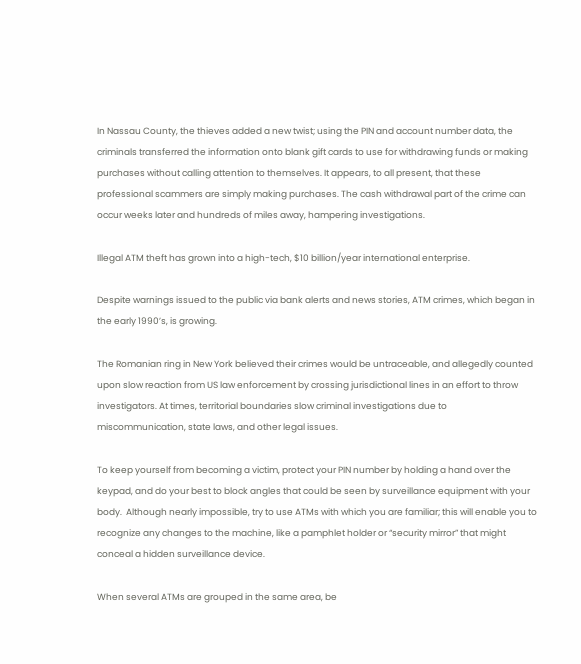In Nassau County, the thieves added a new twist; using the PIN and account number data, the criminals transferred the information onto blank gift cards to use for withdrawing funds or making purchases without calling attention to themselves. It appears, to all present, that these professional scammers are simply making purchases. The cash withdrawal part of the crime can occur weeks later and hundreds of miles away, hampering investigations.

Illegal ATM theft has grown into a high-tech, $10 billion/year international enterprise.

Despite warnings issued to the public via bank alerts and news stories, ATM crimes, which began in the early 1990’s, is growing.

The Romanian ring in New York believed their crimes would be untraceable, and allegedly counted upon slow reaction from US law enforcement by crossing jurisdictional lines in an effort to throw investigators. At times, territorial boundaries slow criminal investigations due to miscommunication, state laws, and other legal issues.

To keep yourself from becoming a victim, protect your PIN number by holding a hand over the keypad, and do your best to block angles that could be seen by surveillance equipment with your body.  Although nearly impossible, try to use ATMs with which you are familiar; this will enable you to recognize any changes to the machine, like a pamphlet holder or “security mirror” that might conceal a hidden surveillance device.

When several ATMs are grouped in the same area, be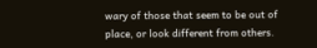wary of those that seem to be out of place, or look different from others.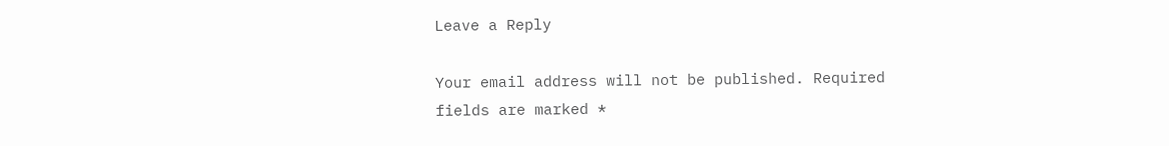Leave a Reply

Your email address will not be published. Required fields are marked *